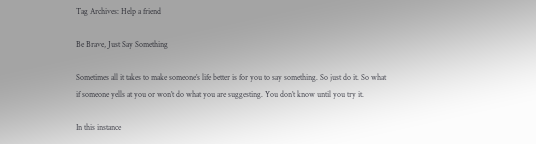Tag Archives: Help a friend

Be Brave, Just Say Something

Sometimes all it takes to make someone’s life better is for you to say something. So just do it. So what if someone yells at you or won’t do what you are suggesting. You don’t know until you try it.

In this instance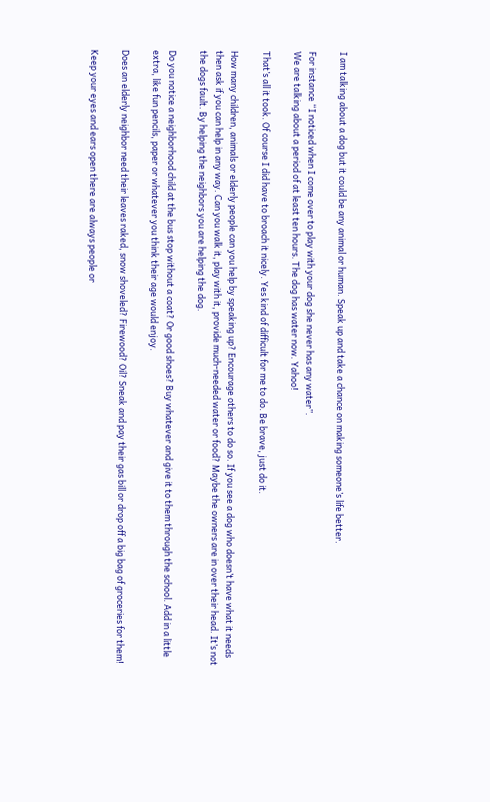I am talking about a dog but it could be any animal or human. Speak up and take a chance on making someone’s life better.

For instance “I noticed when I come over to play with your dog she never has any water”.
We are talking about a period of at least ten hours. The dog has water now. Yahoo!

That’s all it took. Of course I did have to broach it nicely. Yes kind of difficult for me to do. Be brave, just do it.

How many children, animals or elderly people can you help by speaking up? Encourage others to do so. If you see a dog who doesn’t have what it needs then ask if you can help in any way. Can you walk it, play with it, provide much-needed water or food? Maybe the owners are in over their head. It’s not the dogs fault. By helping the neighbors you are helping the dog.

Do you notice a neighborhood child at the bus stop without a coat? Or good shoes? Buy whatever and give it to them through the school. Add in a little extra, like fun pencils, paper or whatever you think their age would enjoy.

Does an elderly neighbor need their leaves raked, snow shoveled? Firewood? Oil? Sneak and pay their gas bill or drop off a big bag of groceries for them!

Keep your eyes and ears open there are always people or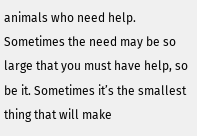animals who need help. Sometimes the need may be so large that you must have help, so be it. Sometimes it’s the smallest thing that will make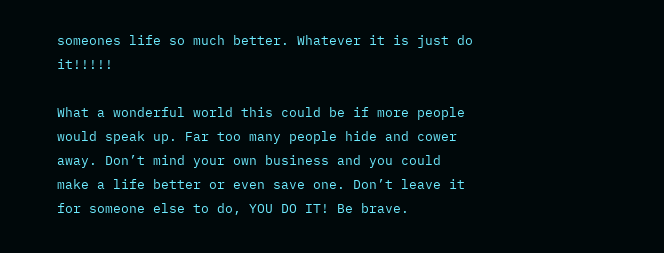someones life so much better. Whatever it is just do it!!!!!

What a wonderful world this could be if more people would speak up. Far too many people hide and cower away. Don’t mind your own business and you could make a life better or even save one. Don’t leave it for someone else to do, YOU DO IT! Be brave.